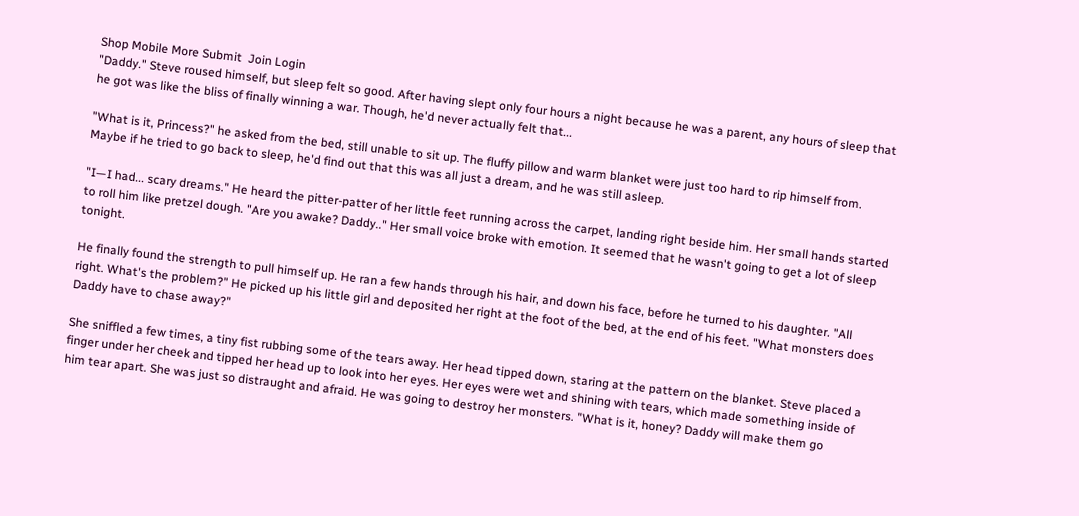Shop Mobile More Submit  Join Login
"Daddy." Steve roused himself, but sleep felt so good. After having slept only four hours a night because he was a parent, any hours of sleep that he got was like the bliss of finally winning a war. Though, he'd never actually felt that...

"What is it, Princess?" he asked from the bed, still unable to sit up. The fluffy pillow and warm blanket were just too hard to rip himself from. Maybe if he tried to go back to sleep, he'd find out that this was all just a dream, and he was still asleep.

"I—I had... scary dreams." He heard the pitter-patter of her little feet running across the carpet, landing right beside him. Her small hands started to roll him like pretzel dough. "Are you awake? Daddy.." Her small voice broke with emotion. It seemed that he wasn't going to get a lot of sleep tonight.

He finally found the strength to pull himself up. He ran a few hands through his hair, and down his face, before he turned to his daughter. "All right. What's the problem?" He picked up his little girl and deposited her right at the foot of the bed, at the end of his feet. "What monsters does Daddy have to chase away?"

She sniffled a few times, a tiny fist rubbing some of the tears away. Her head tipped down, staring at the pattern on the blanket. Steve placed a finger under her cheek and tipped her head up to look into her eyes. Her eyes were wet and shining with tears, which made something inside of him tear apart. She was just so distraught and afraid. He was going to destroy her monsters. "What is it, honey? Daddy will make them go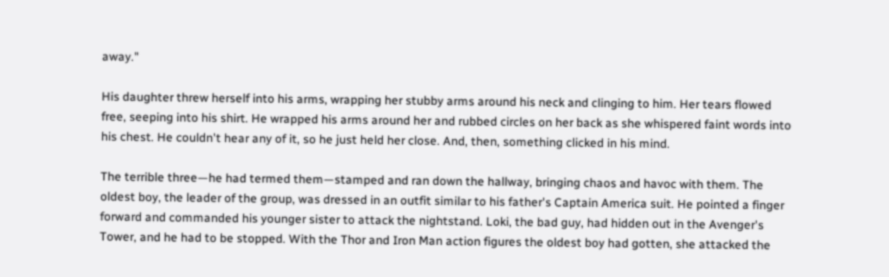away."

His daughter threw herself into his arms, wrapping her stubby arms around his neck and clinging to him. Her tears flowed free, seeping into his shirt. He wrapped his arms around her and rubbed circles on her back as she whispered faint words into his chest. He couldn't hear any of it, so he just held her close. And, then, something clicked in his mind.

The terrible three—he had termed them—stamped and ran down the hallway, bringing chaos and havoc with them. The oldest boy, the leader of the group, was dressed in an outfit similar to his father's Captain America suit. He pointed a finger forward and commanded his younger sister to attack the nightstand. Loki, the bad guy, had hidden out in the Avenger's Tower, and he had to be stopped. With the Thor and Iron Man action figures the oldest boy had gotten, she attacked the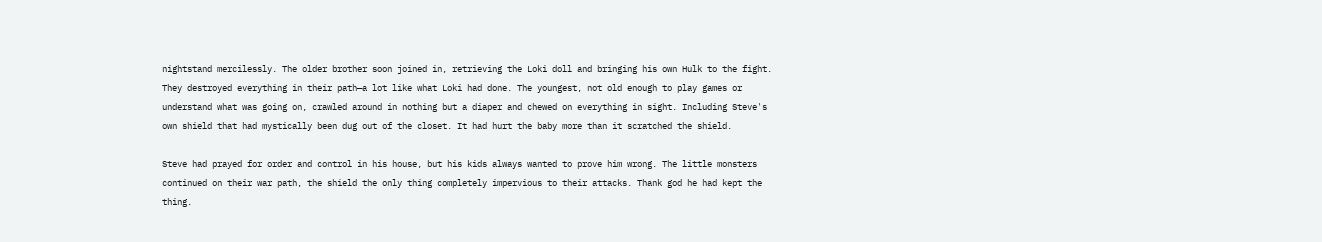nightstand mercilessly. The older brother soon joined in, retrieving the Loki doll and bringing his own Hulk to the fight. They destroyed everything in their path—a lot like what Loki had done. The youngest, not old enough to play games or understand what was going on, crawled around in nothing but a diaper and chewed on everything in sight. Including Steve's own shield that had mystically been dug out of the closet. It had hurt the baby more than it scratched the shield.

Steve had prayed for order and control in his house, but his kids always wanted to prove him wrong. The little monsters continued on their war path, the shield the only thing completely impervious to their attacks. Thank god he had kept the thing.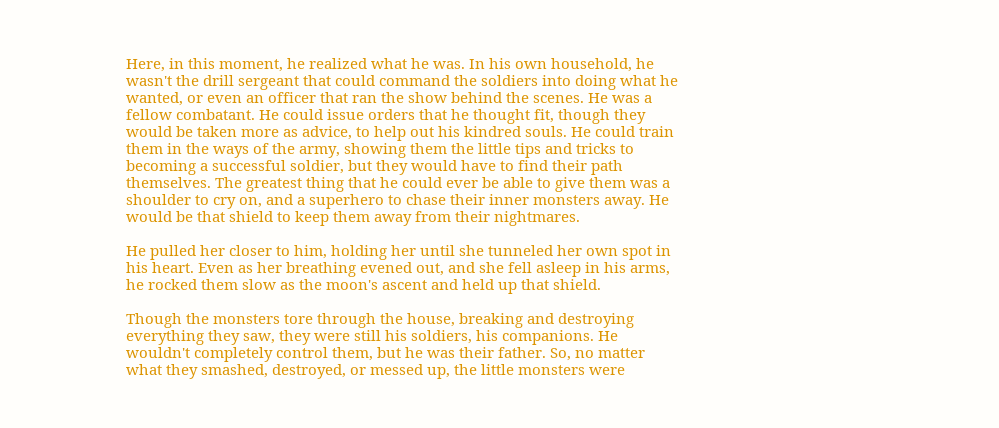Here, in this moment, he realized what he was. In his own household, he wasn't the drill sergeant that could command the soldiers into doing what he wanted, or even an officer that ran the show behind the scenes. He was a fellow combatant. He could issue orders that he thought fit, though they would be taken more as advice, to help out his kindred souls. He could train them in the ways of the army, showing them the little tips and tricks to becoming a successful soldier, but they would have to find their path themselves. The greatest thing that he could ever be able to give them was a shoulder to cry on, and a superhero to chase their inner monsters away. He would be that shield to keep them away from their nightmares.

He pulled her closer to him, holding her until she tunneled her own spot in his heart. Even as her breathing evened out, and she fell asleep in his arms, he rocked them slow as the moon's ascent and held up that shield.

Though the monsters tore through the house, breaking and destroying everything they saw, they were still his soldiers, his companions. He wouldn't completely control them, but he was their father. So, no matter what they smashed, destroyed, or messed up, the little monsters were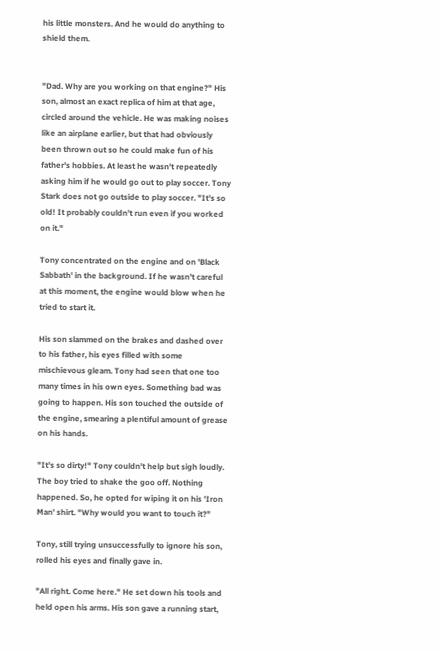his little monsters. And he would do anything to shield them.


"Dad. Why are you working on that engine?" His son, almost an exact replica of him at that age, circled around the vehicle. He was making noises like an airplane earlier, but that had obviously been thrown out so he could make fun of his father's hobbies. At least he wasn't repeatedly asking him if he would go out to play soccer. Tony Stark does not go outside to play soccer. "It's so old! It probably couldn't run even if you worked on it."

Tony concentrated on the engine and on 'Black Sabbath' in the background. If he wasn't careful at this moment, the engine would blow when he tried to start it.

His son slammed on the brakes and dashed over to his father, his eyes filled with some mischievous gleam. Tony had seen that one too many times in his own eyes. Something bad was going to happen. His son touched the outside of the engine, smearing a plentiful amount of grease on his hands.

"It's so dirty!" Tony couldn't help but sigh loudly. The boy tried to shake the goo off. Nothing happened. So, he opted for wiping it on his 'Iron Man' shirt. "Why would you want to touch it?"

Tony, still trying unsuccessfully to ignore his son, rolled his eyes and finally gave in.

"All right. Come here." He set down his tools and held open his arms. His son gave a running start,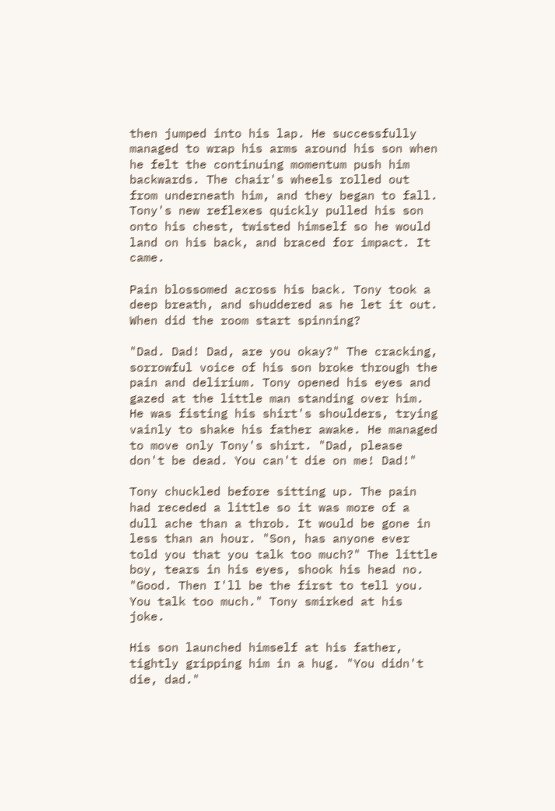then jumped into his lap. He successfully managed to wrap his arms around his son when he felt the continuing momentum push him backwards. The chair's wheels rolled out from underneath him, and they began to fall. Tony's new reflexes quickly pulled his son onto his chest, twisted himself so he would land on his back, and braced for impact. It came.

Pain blossomed across his back. Tony took a deep breath, and shuddered as he let it out. When did the room start spinning?

"Dad. Dad! Dad, are you okay?" The cracking, sorrowful voice of his son broke through the pain and delirium. Tony opened his eyes and gazed at the little man standing over him. He was fisting his shirt's shoulders, trying vainly to shake his father awake. He managed to move only Tony's shirt. "Dad, please don't be dead. You can't die on me! Dad!"

Tony chuckled before sitting up. The pain had receded a little so it was more of a dull ache than a throb. It would be gone in less than an hour. "Son, has anyone ever told you that you talk too much?" The little boy, tears in his eyes, shook his head no. "Good. Then I'll be the first to tell you. You talk too much." Tony smirked at his joke.

His son launched himself at his father, tightly gripping him in a hug. "You didn't die, dad."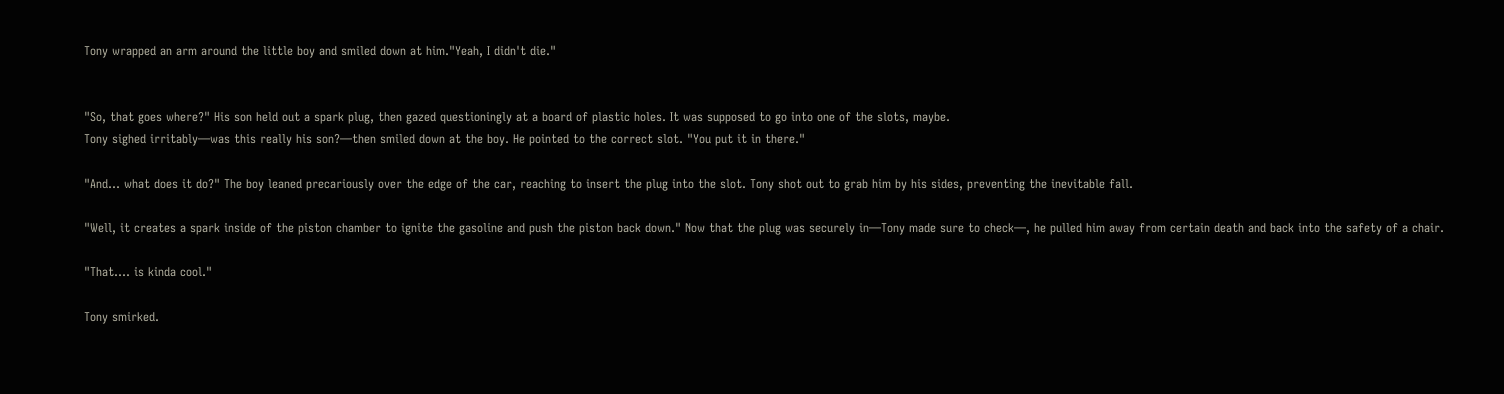Tony wrapped an arm around the little boy and smiled down at him."Yeah, I didn't die."


"So, that goes where?" His son held out a spark plug, then gazed questioningly at a board of plastic holes. It was supposed to go into one of the slots, maybe.
Tony sighed irritably—was this really his son?—then smiled down at the boy. He pointed to the correct slot. "You put it in there."

"And... what does it do?" The boy leaned precariously over the edge of the car, reaching to insert the plug into the slot. Tony shot out to grab him by his sides, preventing the inevitable fall.

"Well, it creates a spark inside of the piston chamber to ignite the gasoline and push the piston back down." Now that the plug was securely in—Tony made sure to check—, he pulled him away from certain death and back into the safety of a chair.

"That.... is kinda cool."

Tony smirked.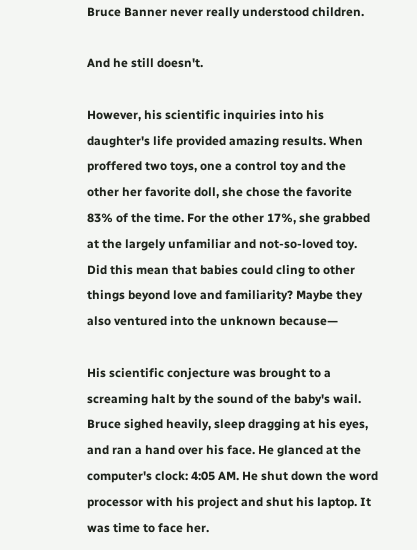Bruce Banner never really understood children.

And he still doesn't.

However, his scientific inquiries into his daughter's life provided amazing results. When proffered two toys, one a control toy and the other her favorite doll, she chose the favorite 83% of the time. For the other 17%, she grabbed at the largely unfamiliar and not-so-loved toy. Did this mean that babies could cling to other things beyond love and familiarity? Maybe they also ventured into the unknown because—

His scientific conjecture was brought to a screaming halt by the sound of the baby's wail. Bruce sighed heavily, sleep dragging at his eyes, and ran a hand over his face. He glanced at the computer's clock: 4:05 AM. He shut down the word processor with his project and shut his laptop. It was time to face her.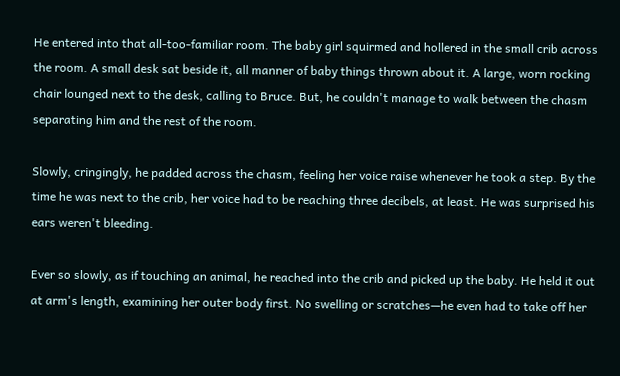He entered into that all-too-familiar room. The baby girl squirmed and hollered in the small crib across the room. A small desk sat beside it, all manner of baby things thrown about it. A large, worn rocking chair lounged next to the desk, calling to Bruce. But, he couldn't manage to walk between the chasm separating him and the rest of the room.

Slowly, cringingly, he padded across the chasm, feeling her voice raise whenever he took a step. By the time he was next to the crib, her voice had to be reaching three decibels, at least. He was surprised his ears weren't bleeding.

Ever so slowly, as if touching an animal, he reached into the crib and picked up the baby. He held it out at arm's length, examining her outer body first. No swelling or scratches—he even had to take off her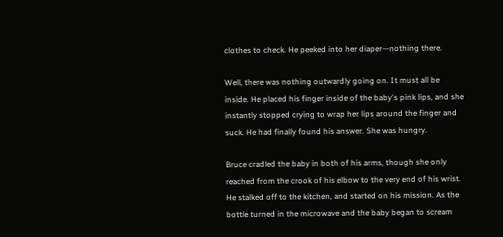clothes to check. He peeked into her diaper—nothing there.

Well, there was nothing outwardly going on. It must all be inside. He placed his finger inside of the baby's pink lips, and she instantly stopped crying to wrap her lips around the finger and suck. He had finally found his answer. She was hungry.

Bruce cradled the baby in both of his arms, though she only reached from the crook of his elbow to the very end of his wrist. He stalked off to the kitchen, and started on his mission. As the bottle turned in the microwave and the baby began to scream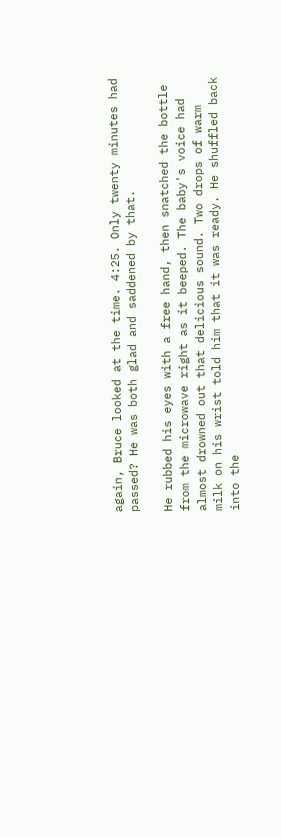again, Bruce looked at the time. 4:25. Only twenty minutes had passed? He was both glad and saddened by that.

He rubbed his eyes with a free hand, then snatched the bottle from the microwave right as it beeped. The baby's voice had almost drowned out that delicious sound. Two drops of warm milk on his wrist told him that it was ready. He shuffled back into the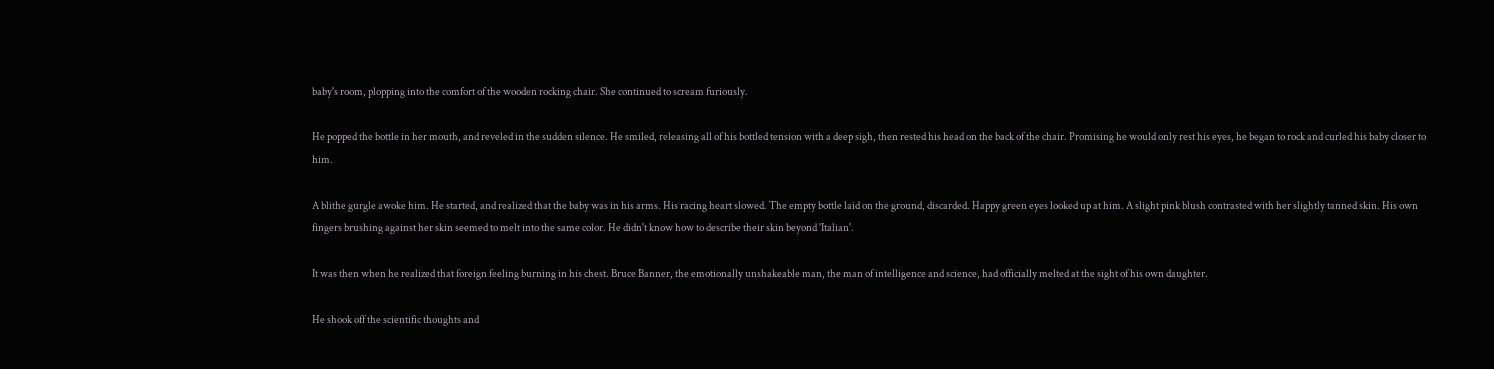baby's room, plopping into the comfort of the wooden rocking chair. She continued to scream furiously.

He popped the bottle in her mouth, and reveled in the sudden silence. He smiled, releasing all of his bottled tension with a deep sigh, then rested his head on the back of the chair. Promising he would only rest his eyes, he began to rock and curled his baby closer to him.

A blithe gurgle awoke him. He started, and realized that the baby was in his arms. His racing heart slowed. The empty bottle laid on the ground, discarded. Happy green eyes looked up at him. A slight pink blush contrasted with her slightly tanned skin. His own fingers brushing against her skin seemed to melt into the same color. He didn't know how to describe their skin beyond 'Italian'.

It was then when he realized that foreign feeling burning in his chest. Bruce Banner, the emotionally unshakeable man, the man of intelligence and science, had officially melted at the sight of his own daughter.

He shook off the scientific thoughts and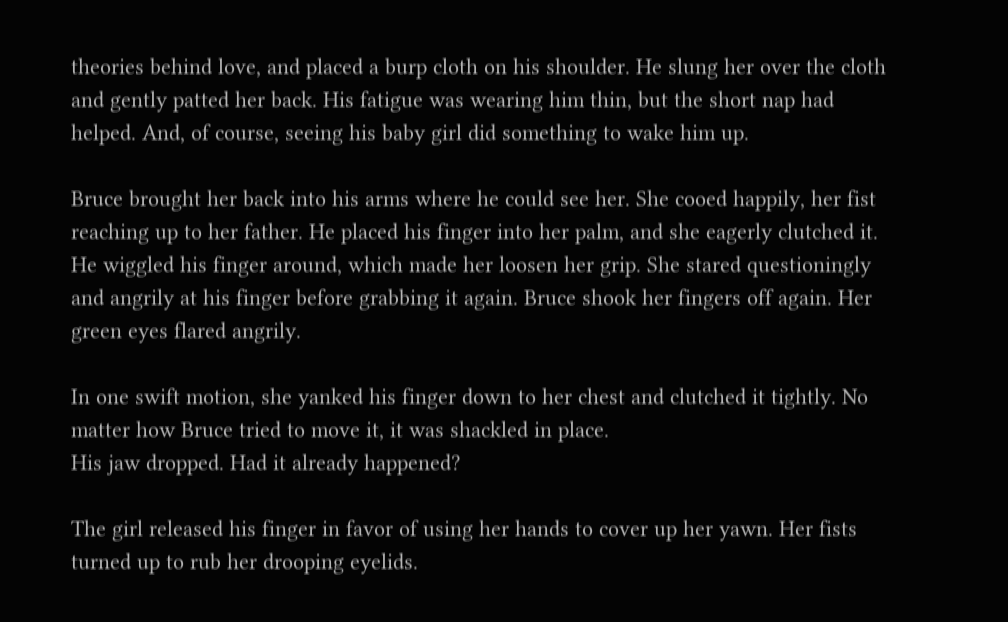theories behind love, and placed a burp cloth on his shoulder. He slung her over the cloth and gently patted her back. His fatigue was wearing him thin, but the short nap had helped. And, of course, seeing his baby girl did something to wake him up.

Bruce brought her back into his arms where he could see her. She cooed happily, her fist reaching up to her father. He placed his finger into her palm, and she eagerly clutched it. He wiggled his finger around, which made her loosen her grip. She stared questioningly and angrily at his finger before grabbing it again. Bruce shook her fingers off again. Her green eyes flared angrily.

In one swift motion, she yanked his finger down to her chest and clutched it tightly. No matter how Bruce tried to move it, it was shackled in place.
His jaw dropped. Had it already happened?

The girl released his finger in favor of using her hands to cover up her yawn. Her fists turned up to rub her drooping eyelids.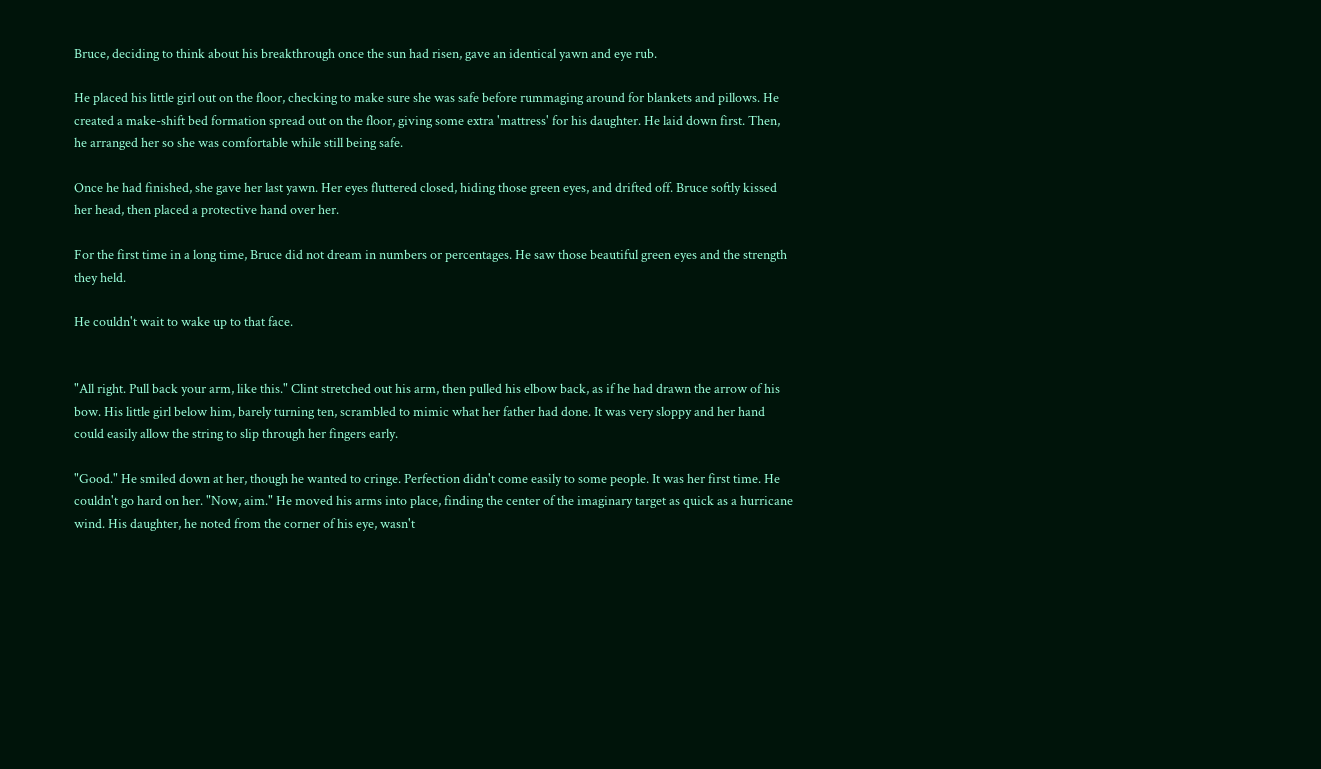Bruce, deciding to think about his breakthrough once the sun had risen, gave an identical yawn and eye rub.

He placed his little girl out on the floor, checking to make sure she was safe before rummaging around for blankets and pillows. He created a make-shift bed formation spread out on the floor, giving some extra 'mattress' for his daughter. He laid down first. Then, he arranged her so she was comfortable while still being safe.

Once he had finished, she gave her last yawn. Her eyes fluttered closed, hiding those green eyes, and drifted off. Bruce softly kissed her head, then placed a protective hand over her.

For the first time in a long time, Bruce did not dream in numbers or percentages. He saw those beautiful green eyes and the strength they held.

He couldn't wait to wake up to that face.


"All right. Pull back your arm, like this." Clint stretched out his arm, then pulled his elbow back, as if he had drawn the arrow of his bow. His little girl below him, barely turning ten, scrambled to mimic what her father had done. It was very sloppy and her hand could easily allow the string to slip through her fingers early.

"Good." He smiled down at her, though he wanted to cringe. Perfection didn't come easily to some people. It was her first time. He couldn't go hard on her. "Now, aim." He moved his arms into place, finding the center of the imaginary target as quick as a hurricane wind. His daughter, he noted from the corner of his eye, wasn't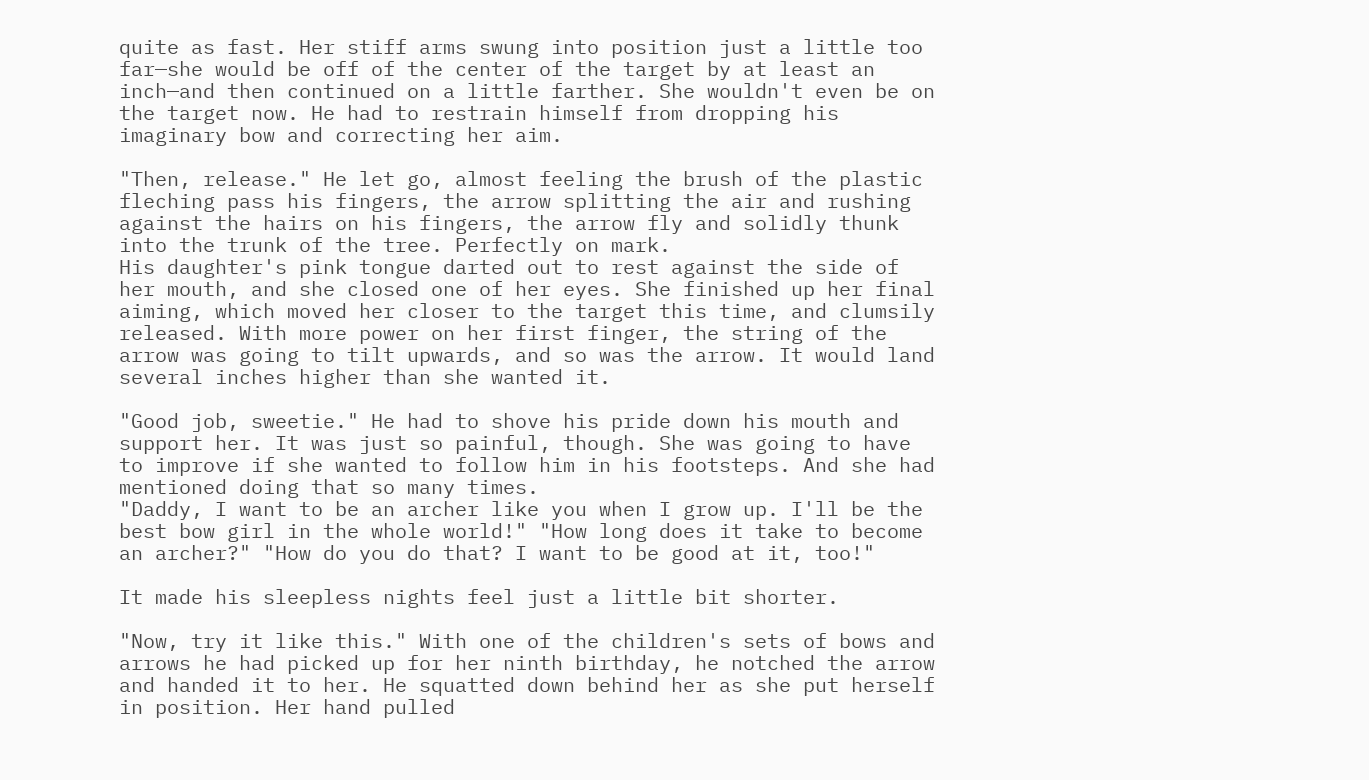quite as fast. Her stiff arms swung into position just a little too far—she would be off of the center of the target by at least an inch—and then continued on a little farther. She wouldn't even be on the target now. He had to restrain himself from dropping his imaginary bow and correcting her aim.

"Then, release." He let go, almost feeling the brush of the plastic fleching pass his fingers, the arrow splitting the air and rushing against the hairs on his fingers, the arrow fly and solidly thunk into the trunk of the tree. Perfectly on mark.
His daughter's pink tongue darted out to rest against the side of her mouth, and she closed one of her eyes. She finished up her final aiming, which moved her closer to the target this time, and clumsily released. With more power on her first finger, the string of the arrow was going to tilt upwards, and so was the arrow. It would land several inches higher than she wanted it.

"Good job, sweetie." He had to shove his pride down his mouth and support her. It was just so painful, though. She was going to have to improve if she wanted to follow him in his footsteps. And she had mentioned doing that so many times.
"Daddy, I want to be an archer like you when I grow up. I'll be the best bow girl in the whole world!" "How long does it take to become an archer?" "How do you do that? I want to be good at it, too!"

It made his sleepless nights feel just a little bit shorter.

"Now, try it like this." With one of the children's sets of bows and arrows he had picked up for her ninth birthday, he notched the arrow and handed it to her. He squatted down behind her as she put herself in position. Her hand pulled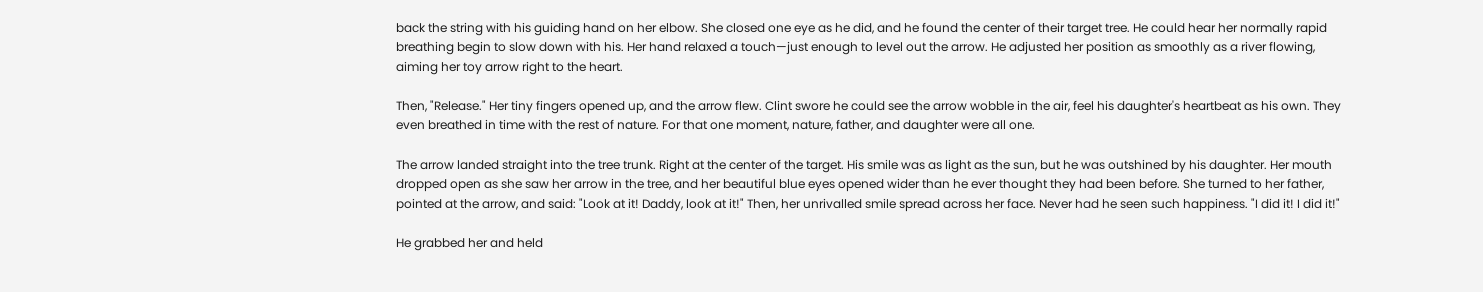back the string with his guiding hand on her elbow. She closed one eye as he did, and he found the center of their target tree. He could hear her normally rapid breathing begin to slow down with his. Her hand relaxed a touch—just enough to level out the arrow. He adjusted her position as smoothly as a river flowing, aiming her toy arrow right to the heart.

Then, "Release." Her tiny fingers opened up, and the arrow flew. Clint swore he could see the arrow wobble in the air, feel his daughter's heartbeat as his own. They even breathed in time with the rest of nature. For that one moment, nature, father, and daughter were all one.

The arrow landed straight into the tree trunk. Right at the center of the target. His smile was as light as the sun, but he was outshined by his daughter. Her mouth dropped open as she saw her arrow in the tree, and her beautiful blue eyes opened wider than he ever thought they had been before. She turned to her father, pointed at the arrow, and said: "Look at it! Daddy, look at it!" Then, her unrivalled smile spread across her face. Never had he seen such happiness. "I did it! I did it!"

He grabbed her and held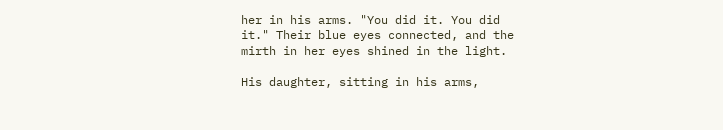her in his arms. "You did it. You did it." Their blue eyes connected, and the mirth in her eyes shined in the light.

His daughter, sitting in his arms,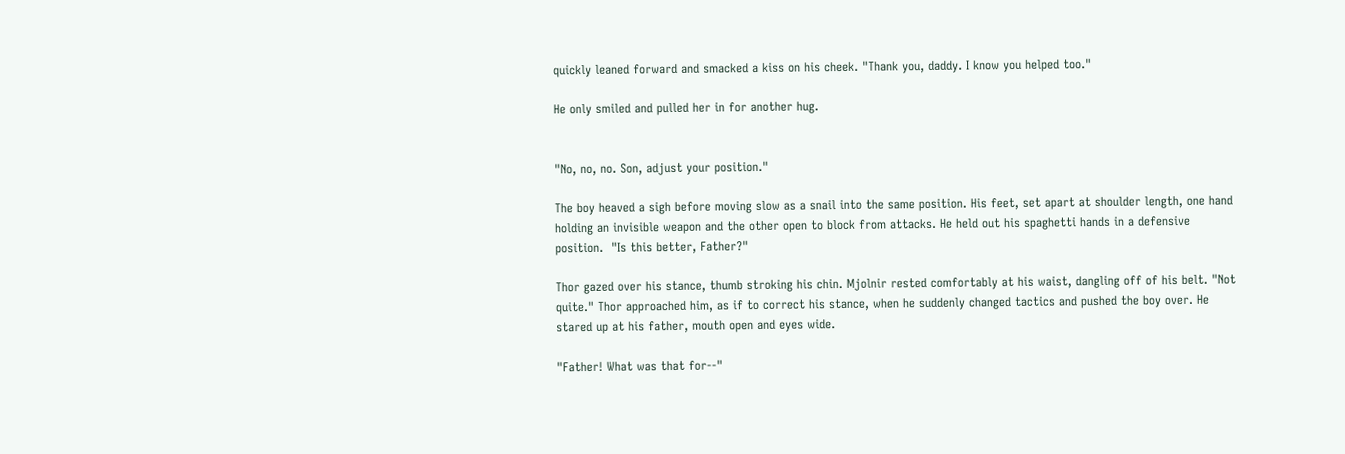quickly leaned forward and smacked a kiss on his cheek. "Thank you, daddy. I know you helped too."

He only smiled and pulled her in for another hug.


"No, no, no. Son, adjust your position."

The boy heaved a sigh before moving slow as a snail into the same position. His feet, set apart at shoulder length, one hand holding an invisible weapon and the other open to block from attacks. He held out his spaghetti hands in a defensive position.  "Is this better, Father?"

Thor gazed over his stance, thumb stroking his chin. Mjolnir rested comfortably at his waist, dangling off of his belt. "Not quite." Thor approached him, as if to correct his stance, when he suddenly changed tactics and pushed the boy over. He stared up at his father, mouth open and eyes wide.

"Father! What was that for--"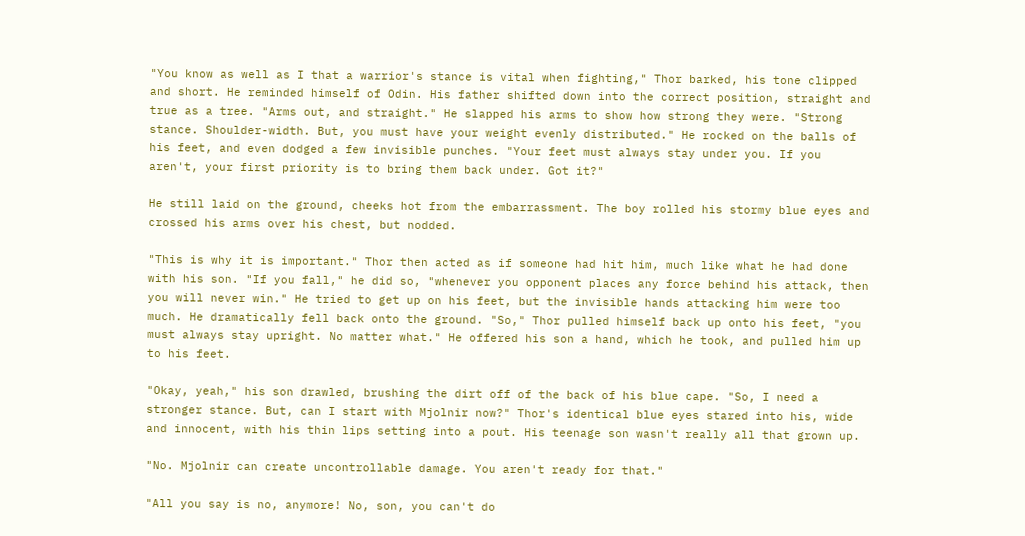"You know as well as I that a warrior's stance is vital when fighting," Thor barked, his tone clipped and short. He reminded himself of Odin. His father shifted down into the correct position, straight and true as a tree. "Arms out, and straight." He slapped his arms to show how strong they were. "Strong stance. Shoulder-width. But, you must have your weight evenly distributed." He rocked on the balls of his feet, and even dodged a few invisible punches. "Your feet must always stay under you. If you aren't, your first priority is to bring them back under. Got it?"

He still laid on the ground, cheeks hot from the embarrassment. The boy rolled his stormy blue eyes and crossed his arms over his chest, but nodded.

"This is why it is important." Thor then acted as if someone had hit him, much like what he had done with his son. "If you fall," he did so, "whenever you opponent places any force behind his attack, then you will never win." He tried to get up on his feet, but the invisible hands attacking him were too much. He dramatically fell back onto the ground. "So," Thor pulled himself back up onto his feet, "you must always stay upright. No matter what." He offered his son a hand, which he took, and pulled him up to his feet.

"Okay, yeah," his son drawled, brushing the dirt off of the back of his blue cape. "So, I need a stronger stance. But, can I start with Mjolnir now?" Thor's identical blue eyes stared into his, wide and innocent, with his thin lips setting into a pout. His teenage son wasn't really all that grown up.

"No. Mjolnir can create uncontrollable damage. You aren't ready for that."

"All you say is no, anymore! No, son, you can't do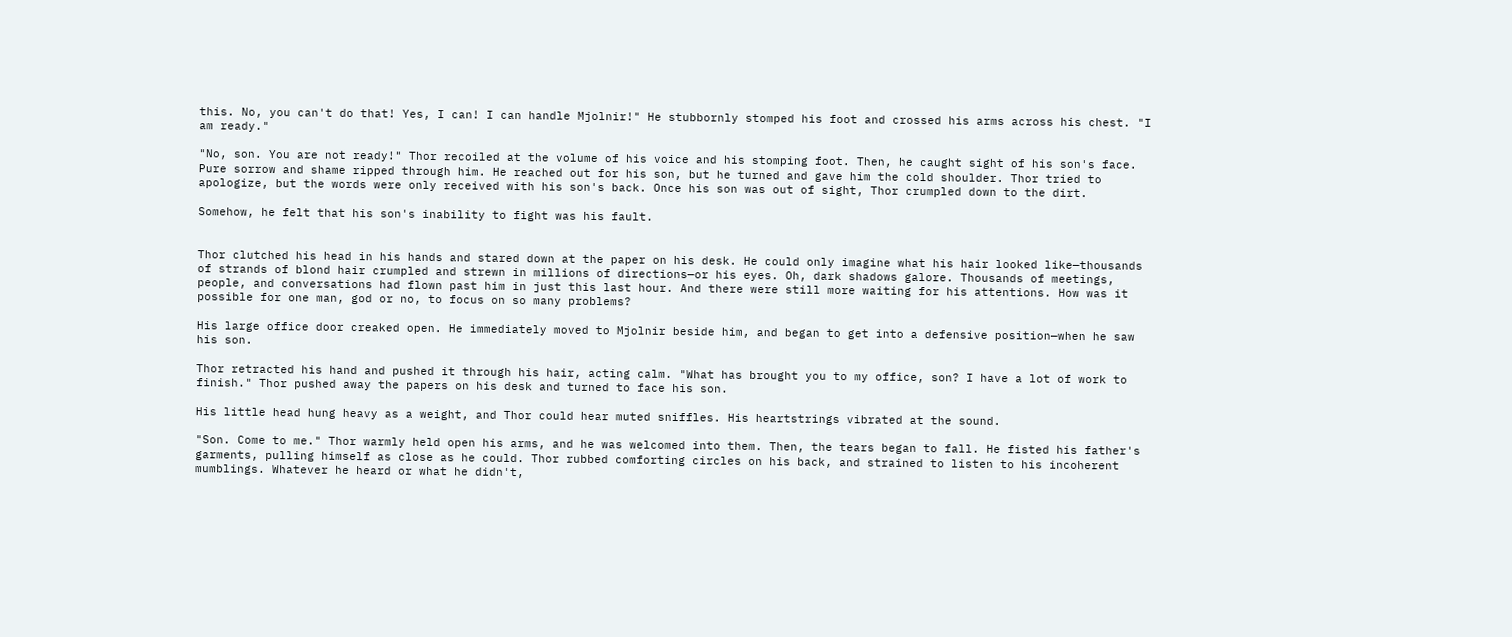this. No, you can't do that! Yes, I can! I can handle Mjolnir!" He stubbornly stomped his foot and crossed his arms across his chest. "I am ready."

"No, son. You are not ready!" Thor recoiled at the volume of his voice and his stomping foot. Then, he caught sight of his son's face. Pure sorrow and shame ripped through him. He reached out for his son, but he turned and gave him the cold shoulder. Thor tried to apologize, but the words were only received with his son's back. Once his son was out of sight, Thor crumpled down to the dirt.

Somehow, he felt that his son's inability to fight was his fault.


Thor clutched his head in his hands and stared down at the paper on his desk. He could only imagine what his hair looked like—thousands of strands of blond hair crumpled and strewn in millions of directions—or his eyes. Oh, dark shadows galore. Thousands of meetings, people, and conversations had flown past him in just this last hour. And there were still more waiting for his attentions. How was it possible for one man, god or no, to focus on so many problems?

His large office door creaked open. He immediately moved to Mjolnir beside him, and began to get into a defensive position—when he saw his son.

Thor retracted his hand and pushed it through his hair, acting calm. "What has brought you to my office, son? I have a lot of work to finish." Thor pushed away the papers on his desk and turned to face his son.

His little head hung heavy as a weight, and Thor could hear muted sniffles. His heartstrings vibrated at the sound.

"Son. Come to me." Thor warmly held open his arms, and he was welcomed into them. Then, the tears began to fall. He fisted his father's garments, pulling himself as close as he could. Thor rubbed comforting circles on his back, and strained to listen to his incoherent mumblings. Whatever he heard or what he didn't,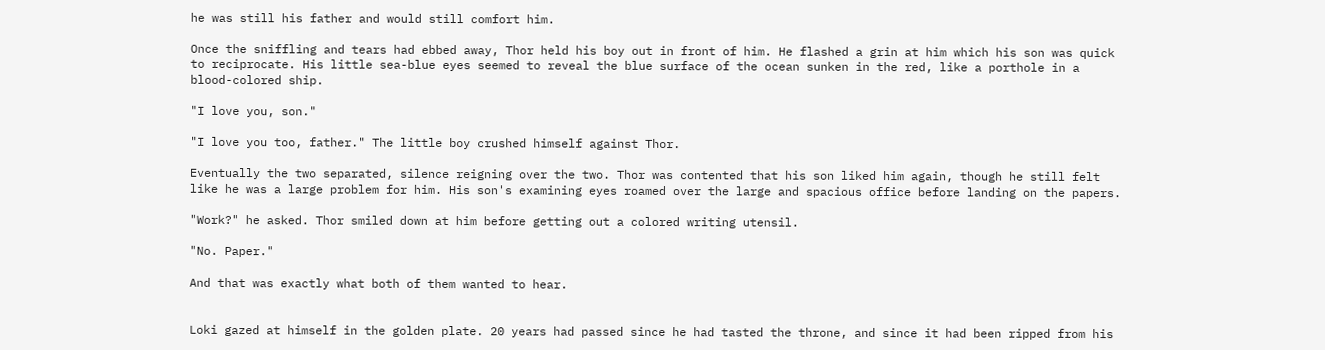he was still his father and would still comfort him.

Once the sniffling and tears had ebbed away, Thor held his boy out in front of him. He flashed a grin at him which his son was quick to reciprocate. His little sea-blue eyes seemed to reveal the blue surface of the ocean sunken in the red, like a porthole in a blood-colored ship.

"I love you, son."

"I love you too, father." The little boy crushed himself against Thor.

Eventually the two separated, silence reigning over the two. Thor was contented that his son liked him again, though he still felt like he was a large problem for him. His son's examining eyes roamed over the large and spacious office before landing on the papers.

"Work?" he asked. Thor smiled down at him before getting out a colored writing utensil.

"No. Paper."

And that was exactly what both of them wanted to hear.


Loki gazed at himself in the golden plate. 20 years had passed since he had tasted the throne, and since it had been ripped from his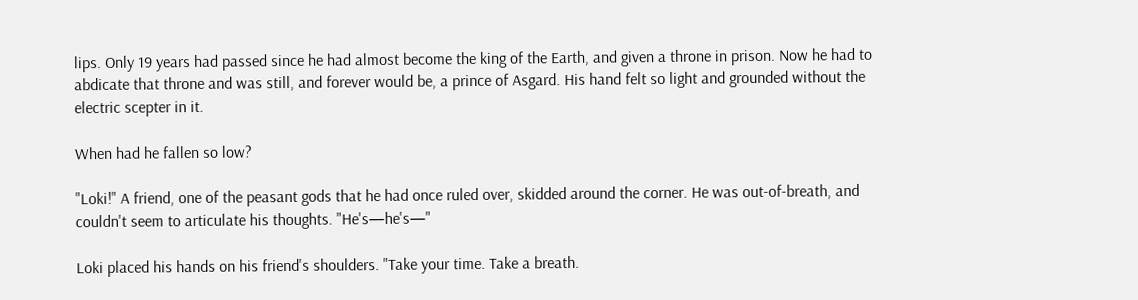lips. Only 19 years had passed since he had almost become the king of the Earth, and given a throne in prison. Now he had to abdicate that throne and was still, and forever would be, a prince of Asgard. His hand felt so light and grounded without the electric scepter in it.

When had he fallen so low?

"Loki!" A friend, one of the peasant gods that he had once ruled over, skidded around the corner. He was out-of-breath, and couldn't seem to articulate his thoughts. "He's—he's—"

Loki placed his hands on his friend's shoulders. "Take your time. Take a breath.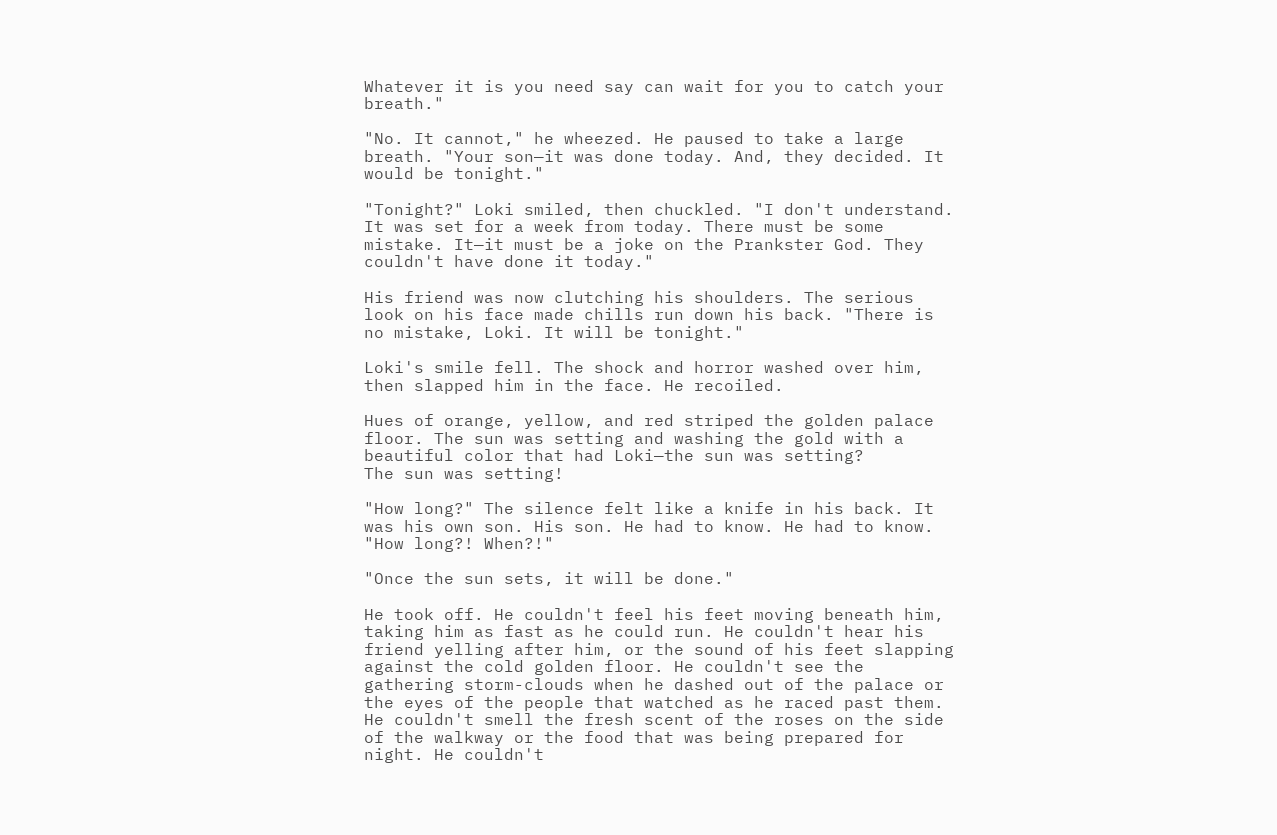Whatever it is you need say can wait for you to catch your breath."

"No. It cannot," he wheezed. He paused to take a large breath. "Your son—it was done today. And, they decided. It would be tonight."

"Tonight?" Loki smiled, then chuckled. "I don't understand. It was set for a week from today. There must be some mistake. It—it must be a joke on the Prankster God. They couldn't have done it today."

His friend was now clutching his shoulders. The serious look on his face made chills run down his back. "There is no mistake, Loki. It will be tonight."

Loki's smile fell. The shock and horror washed over him, then slapped him in the face. He recoiled.

Hues of orange, yellow, and red striped the golden palace floor. The sun was setting and washing the gold with a beautiful color that had Loki—the sun was setting?
The sun was setting!

"How long?" The silence felt like a knife in his back. It was his own son. His son. He had to know. He had to know. "How long?! When?!"

"Once the sun sets, it will be done."

He took off. He couldn't feel his feet moving beneath him, taking him as fast as he could run. He couldn't hear his friend yelling after him, or the sound of his feet slapping against the cold golden floor. He couldn't see the gathering storm-clouds when he dashed out of the palace or the eyes of the people that watched as he raced past them. He couldn't smell the fresh scent of the roses on the side of the walkway or the food that was being prepared for night. He couldn't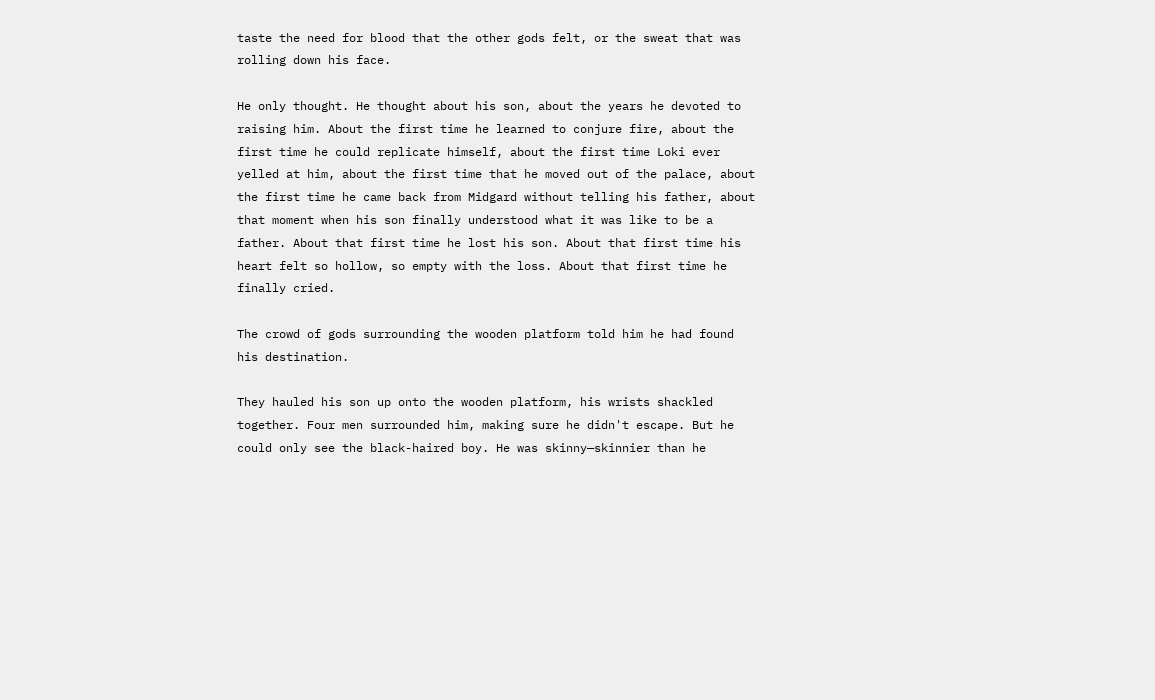taste the need for blood that the other gods felt, or the sweat that was rolling down his face.

He only thought. He thought about his son, about the years he devoted to raising him. About the first time he learned to conjure fire, about the first time he could replicate himself, about the first time Loki ever yelled at him, about the first time that he moved out of the palace, about the first time he came back from Midgard without telling his father, about that moment when his son finally understood what it was like to be a father. About that first time he lost his son. About that first time his heart felt so hollow, so empty with the loss. About that first time he finally cried.

The crowd of gods surrounding the wooden platform told him he had found his destination.

They hauled his son up onto the wooden platform, his wrists shackled together. Four men surrounded him, making sure he didn't escape. But he could only see the black-haired boy. He was skinny—skinnier than he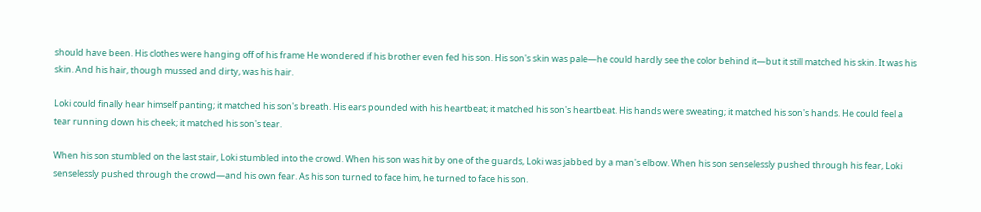should have been. His clothes were hanging off of his frame He wondered if his brother even fed his son. His son's skin was pale—he could hardly see the color behind it—but it still matched his skin. It was his skin. And his hair, though mussed and dirty, was his hair.

Loki could finally hear himself panting; it matched his son's breath. His ears pounded with his heartbeat; it matched his son's heartbeat. His hands were sweating; it matched his son's hands. He could feel a tear running down his cheek; it matched his son's tear.

When his son stumbled on the last stair, Loki stumbled into the crowd. When his son was hit by one of the guards, Loki was jabbed by a man's elbow. When his son senselessly pushed through his fear, Loki senselessly pushed through the crowd—and his own fear. As his son turned to face him, he turned to face his son.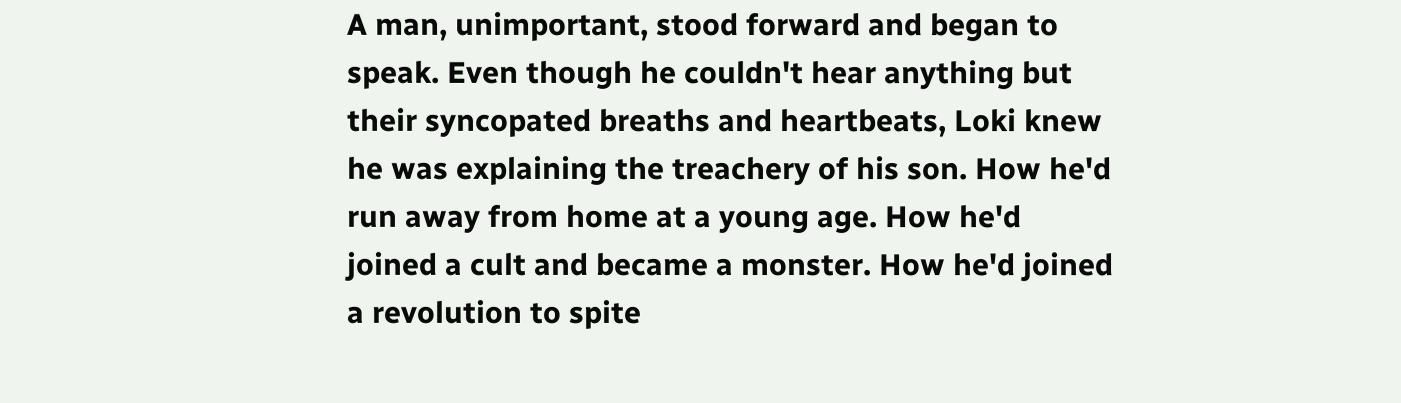A man, unimportant, stood forward and began to speak. Even though he couldn't hear anything but their syncopated breaths and heartbeats, Loki knew he was explaining the treachery of his son. How he'd run away from home at a young age. How he'd joined a cult and became a monster. How he'd joined a revolution to spite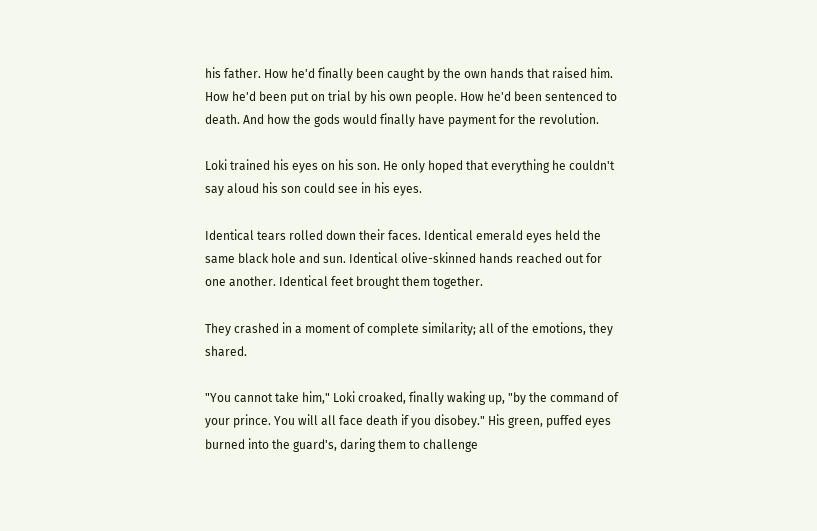his father. How he'd finally been caught by the own hands that raised him. How he'd been put on trial by his own people. How he'd been sentenced to death. And how the gods would finally have payment for the revolution.

Loki trained his eyes on his son. He only hoped that everything he couldn't say aloud his son could see in his eyes.

Identical tears rolled down their faces. Identical emerald eyes held the same black hole and sun. Identical olive-skinned hands reached out for one another. Identical feet brought them together.

They crashed in a moment of complete similarity; all of the emotions, they shared.

"You cannot take him," Loki croaked, finally waking up, "by the command of your prince. You will all face death if you disobey." His green, puffed eyes burned into the guard's, daring them to challenge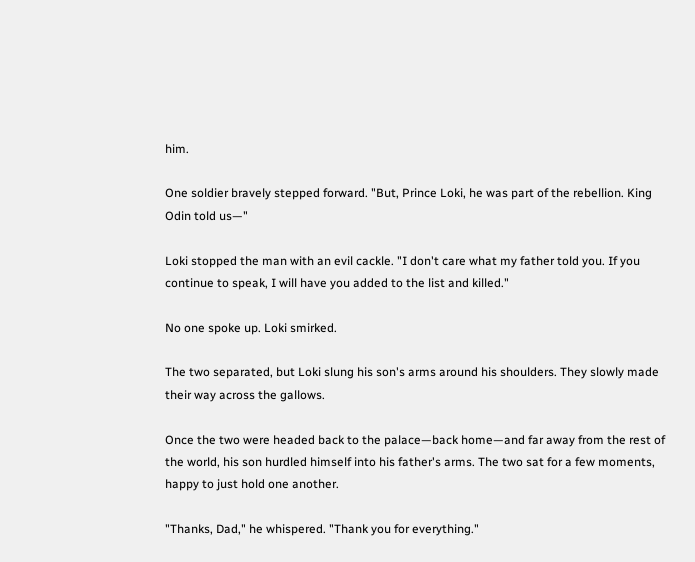him.

One soldier bravely stepped forward. "But, Prince Loki, he was part of the rebellion. King Odin told us—"

Loki stopped the man with an evil cackle. "I don't care what my father told you. If you continue to speak, I will have you added to the list and killed."

No one spoke up. Loki smirked.

The two separated, but Loki slung his son's arms around his shoulders. They slowly made their way across the gallows.

Once the two were headed back to the palace—back home—and far away from the rest of the world, his son hurdled himself into his father's arms. The two sat for a few moments, happy to just hold one another.

"Thanks, Dad," he whispered. "Thank you for everything."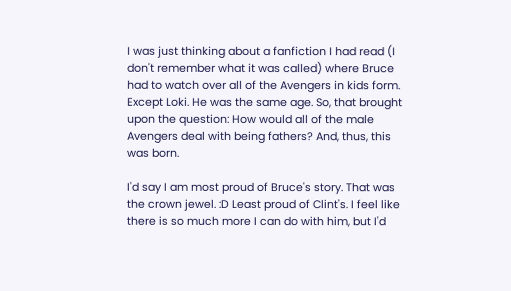I was just thinking about a fanfiction I had read (I don't remember what it was called) where Bruce had to watch over all of the Avengers in kids form. Except Loki. He was the same age. So, that brought upon the question: How would all of the male Avengers deal with being fathers? And, thus, this was born.

I'd say I am most proud of Bruce's story. That was the crown jewel. :D Least proud of Clint's. I feel like there is so much more I can do with him, but I'd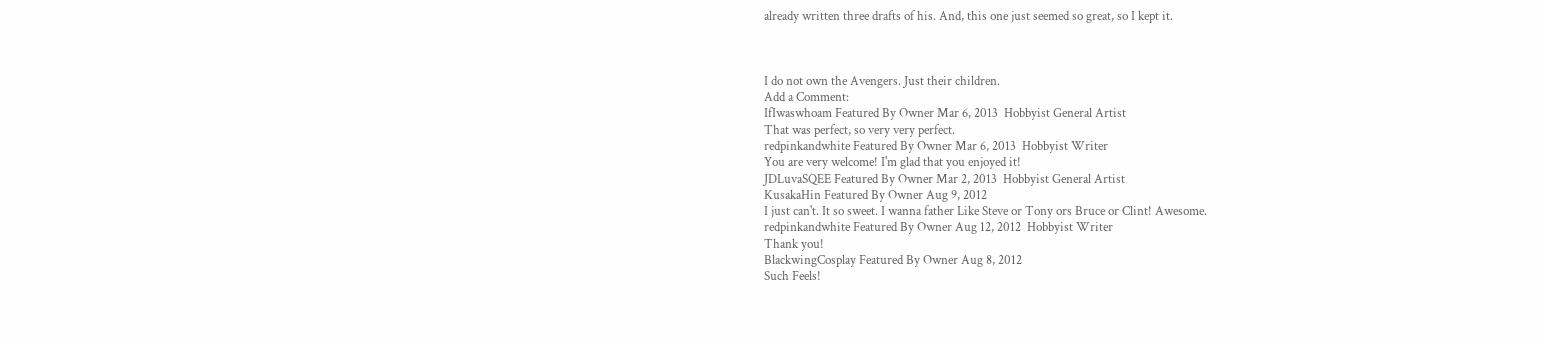already written three drafts of his. And, this one just seemed so great, so I kept it.



I do not own the Avengers. Just their children.
Add a Comment:
IfIwaswhoam Featured By Owner Mar 6, 2013  Hobbyist General Artist
That was perfect, so very very perfect.
redpinkandwhite Featured By Owner Mar 6, 2013  Hobbyist Writer
You are very welcome! I'm glad that you enjoyed it!
JDLuvaSQEE Featured By Owner Mar 2, 2013  Hobbyist General Artist
KusakaHin Featured By Owner Aug 9, 2012
I just can't. It so sweet. I wanna father Like Steve or Tony ors Bruce or Clint! Awesome.
redpinkandwhite Featured By Owner Aug 12, 2012  Hobbyist Writer
Thank you!
BlackwingCosplay Featured By Owner Aug 8, 2012
Such Feels!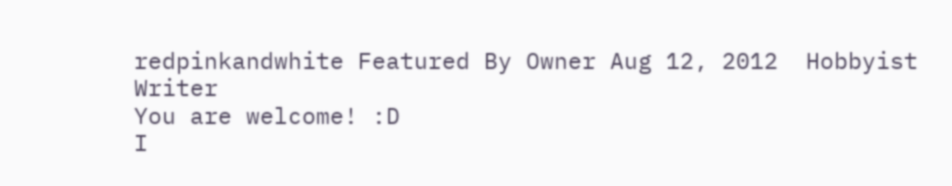redpinkandwhite Featured By Owner Aug 12, 2012  Hobbyist Writer
You are welcome! :D
I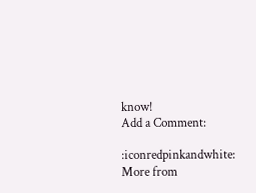know!
Add a Comment:

:iconredpinkandwhite: More from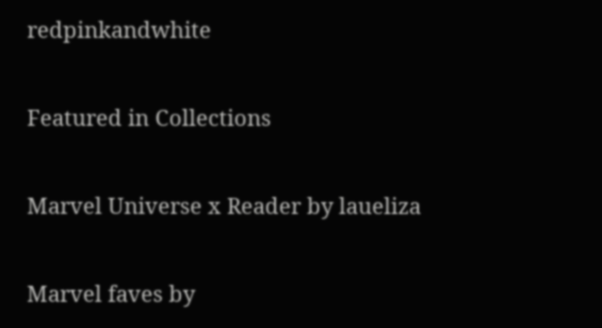redpinkandwhite

Featured in Collections

Marvel Universe x Reader by laueliza

Marvel faves by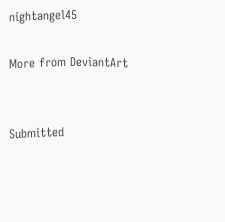nightangel45

More from DeviantArt


Submitted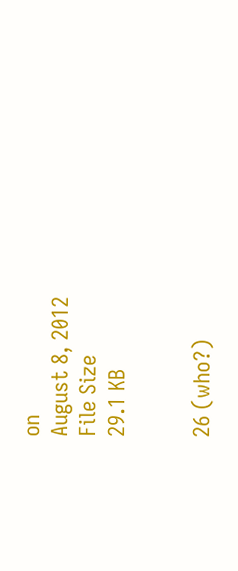on
August 8, 2012
File Size
29.1 KB


26 (who?)